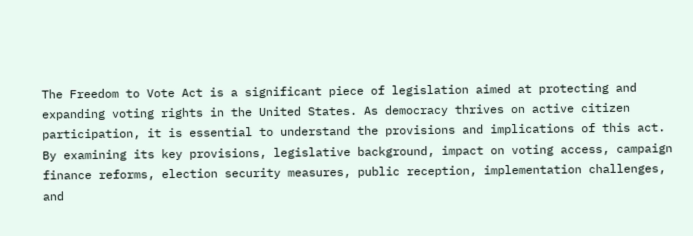The Freedom to Vote Act is a significant piece of legislation aimed at protecting and expanding voting rights in the United States. As democracy thrives on active citizen participation, it is essential to understand the provisions and implications of this act. By examining its key provisions, legislative background, impact on voting access, campaign finance reforms, election security measures, public reception, implementation challenges, and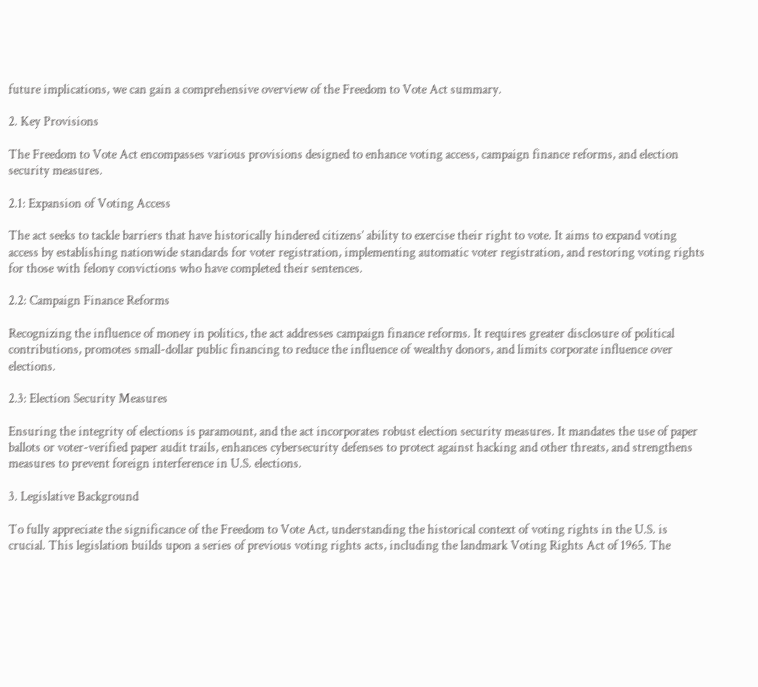future implications, we can gain a comprehensive overview of the Freedom to Vote Act summary.

2. Key Provisions

The Freedom to Vote Act encompasses various provisions designed to enhance voting access, campaign finance reforms, and election security measures.

2.1: Expansion of Voting Access

The act seeks to tackle barriers that have historically hindered citizens’ ability to exercise their right to vote. It aims to expand voting access by establishing nationwide standards for voter registration, implementing automatic voter registration, and restoring voting rights for those with felony convictions who have completed their sentences.

2.2: Campaign Finance Reforms

Recognizing the influence of money in politics, the act addresses campaign finance reforms. It requires greater disclosure of political contributions, promotes small-dollar public financing to reduce the influence of wealthy donors, and limits corporate influence over elections.

2.3: Election Security Measures

Ensuring the integrity of elections is paramount, and the act incorporates robust election security measures. It mandates the use of paper ballots or voter-verified paper audit trails, enhances cybersecurity defenses to protect against hacking and other threats, and strengthens measures to prevent foreign interference in U.S. elections.

3. Legislative Background

To fully appreciate the significance of the Freedom to Vote Act, understanding the historical context of voting rights in the U.S. is crucial. This legislation builds upon a series of previous voting rights acts, including the landmark Voting Rights Act of 1965. The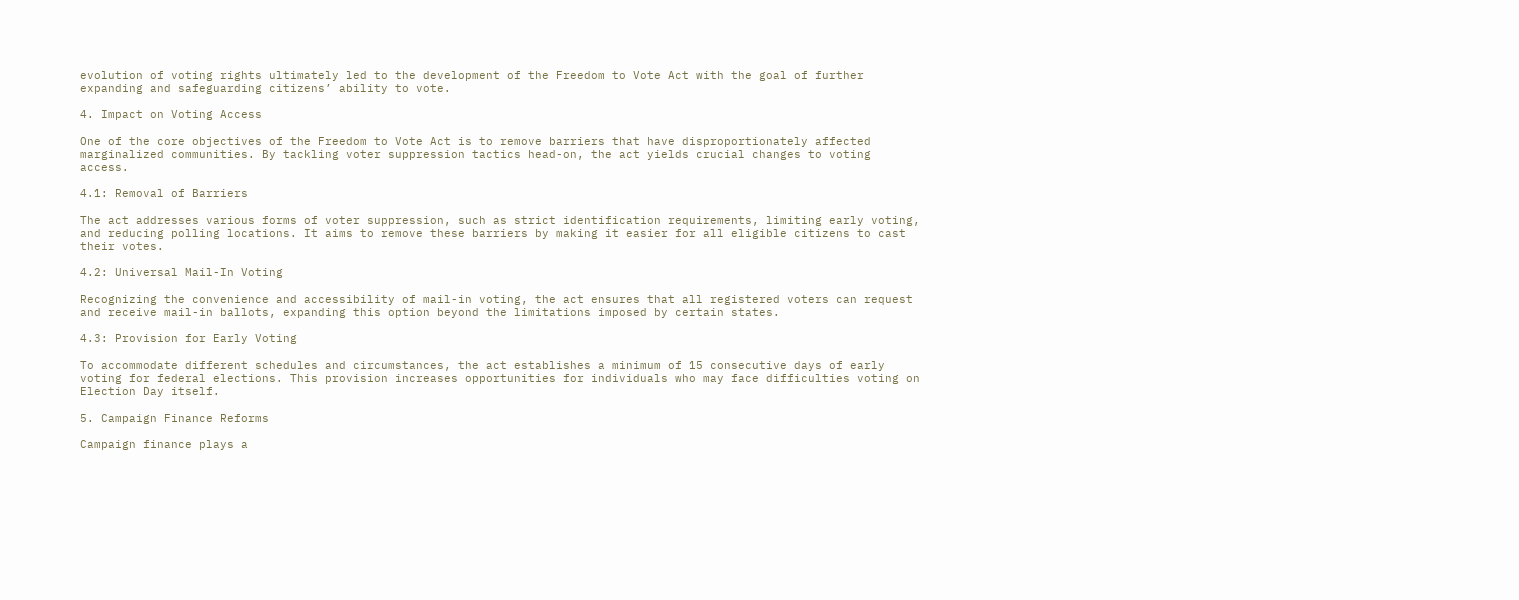evolution of voting rights ultimately led to the development of the Freedom to Vote Act with the goal of further expanding and safeguarding citizens’ ability to vote.

4. Impact on Voting Access

One of the core objectives of the Freedom to Vote Act is to remove barriers that have disproportionately affected marginalized communities. By tackling voter suppression tactics head-on, the act yields crucial changes to voting access.

4.1: Removal of Barriers

The act addresses various forms of voter suppression, such as strict identification requirements, limiting early voting, and reducing polling locations. It aims to remove these barriers by making it easier for all eligible citizens to cast their votes.

4.2: Universal Mail-In Voting

Recognizing the convenience and accessibility of mail-in voting, the act ensures that all registered voters can request and receive mail-in ballots, expanding this option beyond the limitations imposed by certain states.

4.3: Provision for Early Voting

To accommodate different schedules and circumstances, the act establishes a minimum of 15 consecutive days of early voting for federal elections. This provision increases opportunities for individuals who may face difficulties voting on Election Day itself.

5. Campaign Finance Reforms

Campaign finance plays a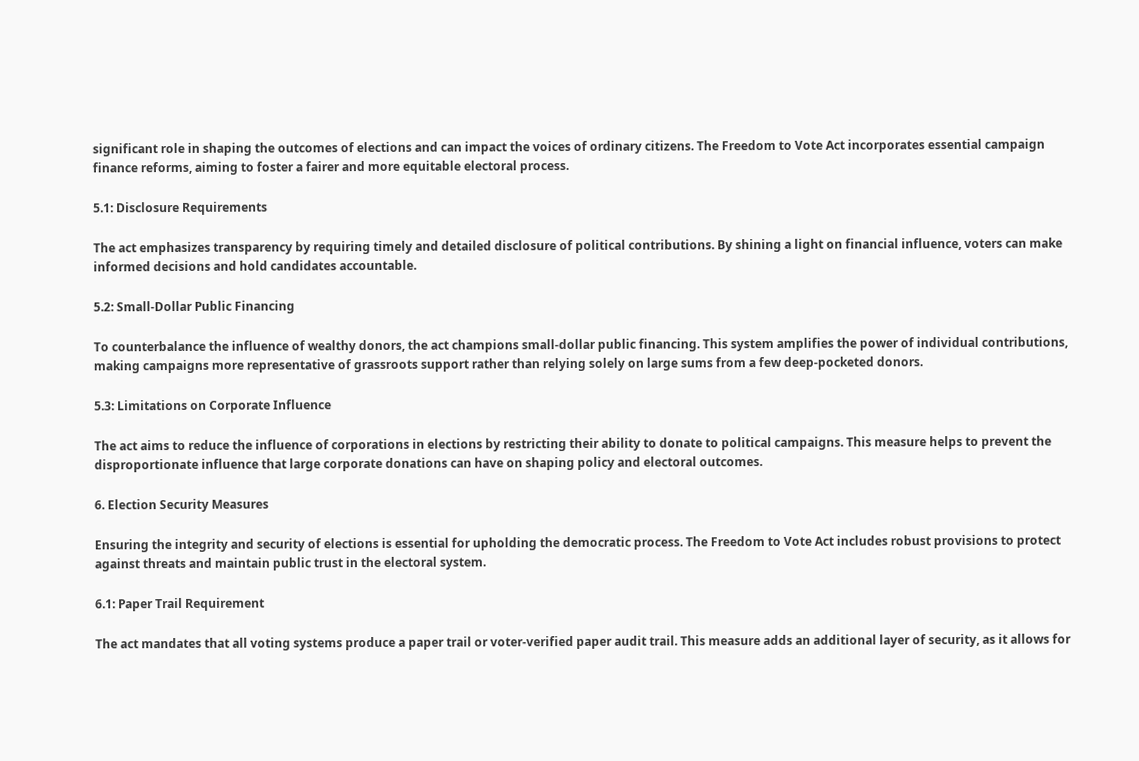significant role in shaping the outcomes of elections and can impact the voices of ordinary citizens. The Freedom to Vote Act incorporates essential campaign finance reforms, aiming to foster a fairer and more equitable electoral process.

5.1: Disclosure Requirements

The act emphasizes transparency by requiring timely and detailed disclosure of political contributions. By shining a light on financial influence, voters can make informed decisions and hold candidates accountable.

5.2: Small-Dollar Public Financing

To counterbalance the influence of wealthy donors, the act champions small-dollar public financing. This system amplifies the power of individual contributions, making campaigns more representative of grassroots support rather than relying solely on large sums from a few deep-pocketed donors.

5.3: Limitations on Corporate Influence

The act aims to reduce the influence of corporations in elections by restricting their ability to donate to political campaigns. This measure helps to prevent the disproportionate influence that large corporate donations can have on shaping policy and electoral outcomes.

6. Election Security Measures

Ensuring the integrity and security of elections is essential for upholding the democratic process. The Freedom to Vote Act includes robust provisions to protect against threats and maintain public trust in the electoral system.

6.1: Paper Trail Requirement

The act mandates that all voting systems produce a paper trail or voter-verified paper audit trail. This measure adds an additional layer of security, as it allows for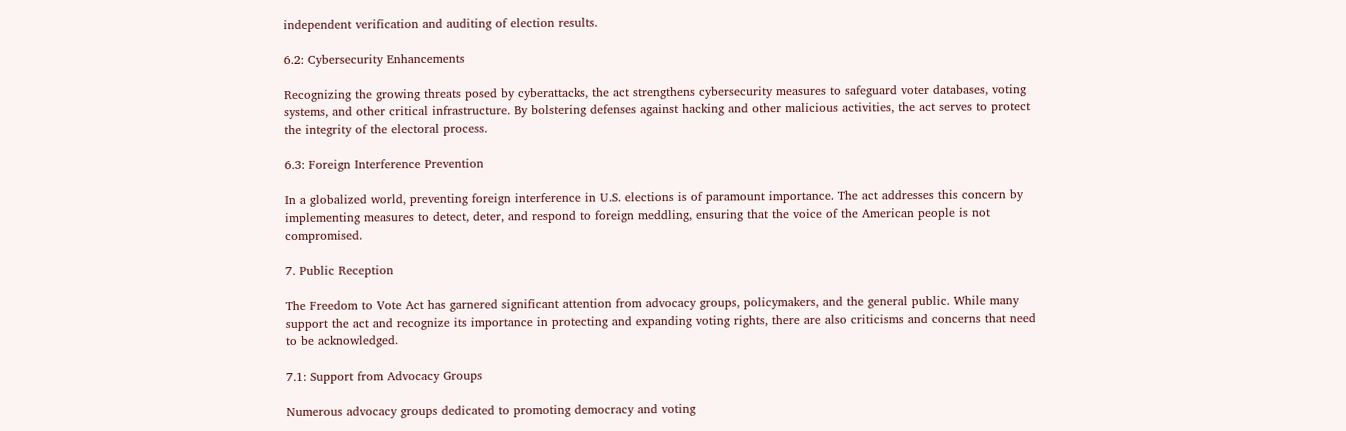independent verification and auditing of election results.

6.2: Cybersecurity Enhancements

Recognizing the growing threats posed by cyberattacks, the act strengthens cybersecurity measures to safeguard voter databases, voting systems, and other critical infrastructure. By bolstering defenses against hacking and other malicious activities, the act serves to protect the integrity of the electoral process.

6.3: Foreign Interference Prevention

In a globalized world, preventing foreign interference in U.S. elections is of paramount importance. The act addresses this concern by implementing measures to detect, deter, and respond to foreign meddling, ensuring that the voice of the American people is not compromised.

7. Public Reception

The Freedom to Vote Act has garnered significant attention from advocacy groups, policymakers, and the general public. While many support the act and recognize its importance in protecting and expanding voting rights, there are also criticisms and concerns that need to be acknowledged.

7.1: Support from Advocacy Groups

Numerous advocacy groups dedicated to promoting democracy and voting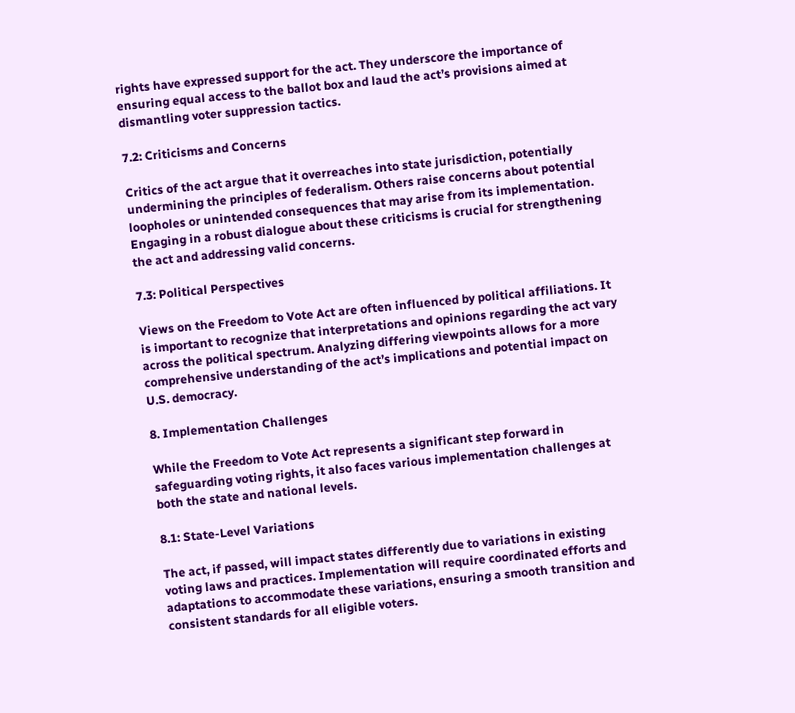rights have expressed support for the act. They underscore the importance of ensuring equal access to the ballot box and laud the act’s provisions aimed at dismantling voter suppression tactics.

7.2: Criticisms and Concerns

Critics of the act argue that it overreaches into state jurisdiction, potentially undermining the principles of federalism. Others raise concerns about potential loopholes or unintended consequences that may arise from its implementation. Engaging in a robust dialogue about these criticisms is crucial for strengthening the act and addressing valid concerns.

7.3: Political Perspectives

Views on the Freedom to Vote Act are often influenced by political affiliations. It is important to recognize that interpretations and opinions regarding the act vary across the political spectrum. Analyzing differing viewpoints allows for a more comprehensive understanding of the act’s implications and potential impact on U.S. democracy.

8. Implementation Challenges

While the Freedom to Vote Act represents a significant step forward in safeguarding voting rights, it also faces various implementation challenges at both the state and national levels.

8.1: State-Level Variations

The act, if passed, will impact states differently due to variations in existing voting laws and practices. Implementation will require coordinated efforts and adaptations to accommodate these variations, ensuring a smooth transition and consistent standards for all eligible voters.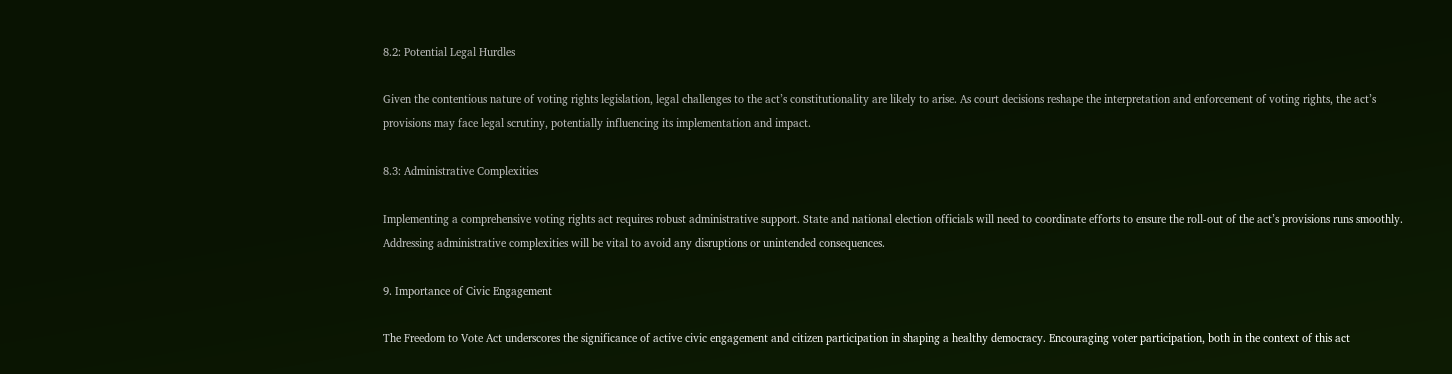8.2: Potential Legal Hurdles

Given the contentious nature of voting rights legislation, legal challenges to the act’s constitutionality are likely to arise. As court decisions reshape the interpretation and enforcement of voting rights, the act’s provisions may face legal scrutiny, potentially influencing its implementation and impact.

8.3: Administrative Complexities

Implementing a comprehensive voting rights act requires robust administrative support. State and national election officials will need to coordinate efforts to ensure the roll-out of the act’s provisions runs smoothly. Addressing administrative complexities will be vital to avoid any disruptions or unintended consequences.

9. Importance of Civic Engagement

The Freedom to Vote Act underscores the significance of active civic engagement and citizen participation in shaping a healthy democracy. Encouraging voter participation, both in the context of this act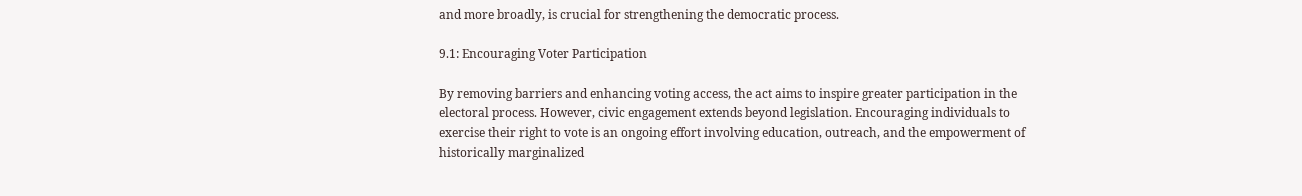and more broadly, is crucial for strengthening the democratic process.

9.1: Encouraging Voter Participation

By removing barriers and enhancing voting access, the act aims to inspire greater participation in the electoral process. However, civic engagement extends beyond legislation. Encouraging individuals to exercise their right to vote is an ongoing effort involving education, outreach, and the empowerment of historically marginalized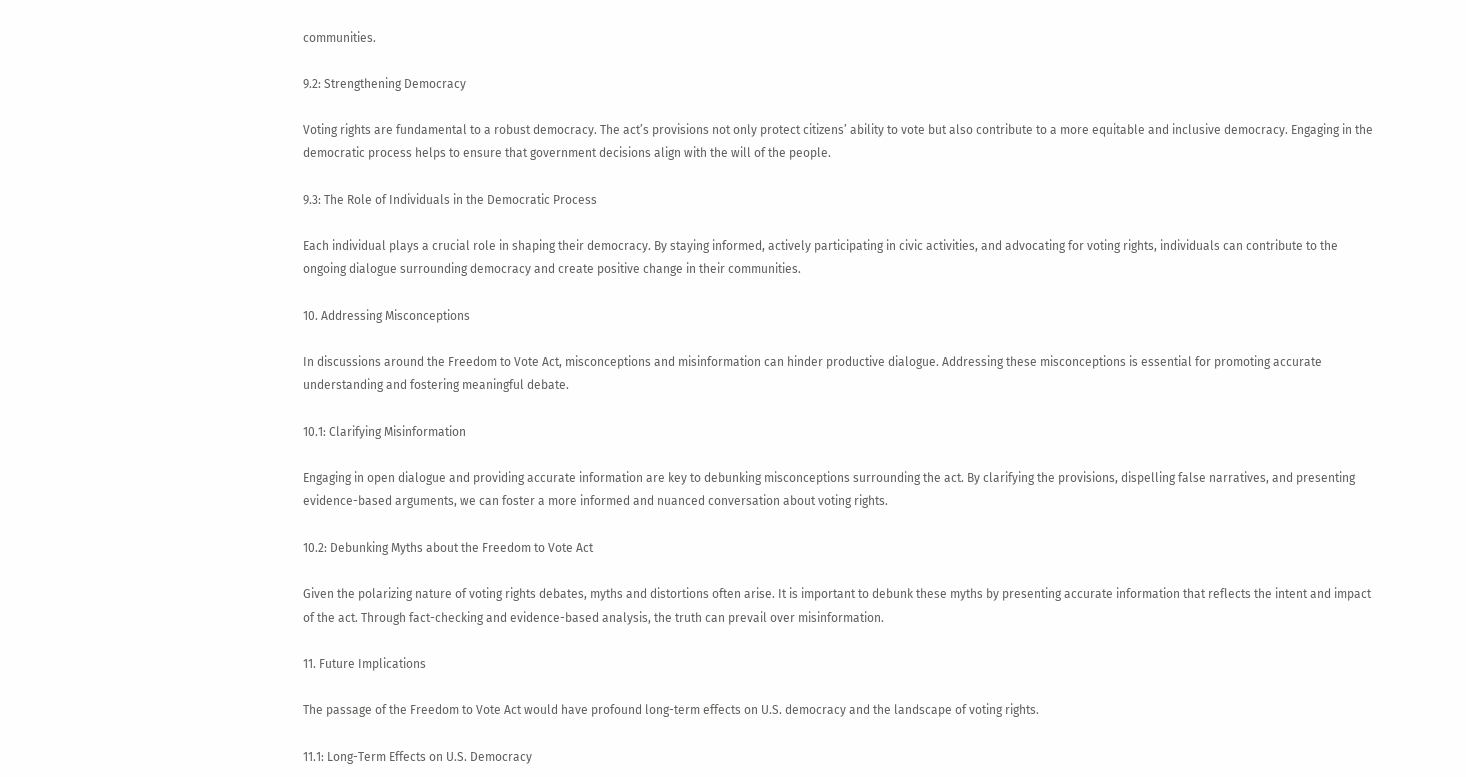communities.

9.2: Strengthening Democracy

Voting rights are fundamental to a robust democracy. The act’s provisions not only protect citizens’ ability to vote but also contribute to a more equitable and inclusive democracy. Engaging in the democratic process helps to ensure that government decisions align with the will of the people.

9.3: The Role of Individuals in the Democratic Process

Each individual plays a crucial role in shaping their democracy. By staying informed, actively participating in civic activities, and advocating for voting rights, individuals can contribute to the ongoing dialogue surrounding democracy and create positive change in their communities.

10. Addressing Misconceptions

In discussions around the Freedom to Vote Act, misconceptions and misinformation can hinder productive dialogue. Addressing these misconceptions is essential for promoting accurate understanding and fostering meaningful debate.

10.1: Clarifying Misinformation

Engaging in open dialogue and providing accurate information are key to debunking misconceptions surrounding the act. By clarifying the provisions, dispelling false narratives, and presenting evidence-based arguments, we can foster a more informed and nuanced conversation about voting rights.

10.2: Debunking Myths about the Freedom to Vote Act

Given the polarizing nature of voting rights debates, myths and distortions often arise. It is important to debunk these myths by presenting accurate information that reflects the intent and impact of the act. Through fact-checking and evidence-based analysis, the truth can prevail over misinformation.

11. Future Implications

The passage of the Freedom to Vote Act would have profound long-term effects on U.S. democracy and the landscape of voting rights.

11.1: Long-Term Effects on U.S. Democracy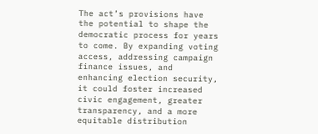The act’s provisions have the potential to shape the democratic process for years to come. By expanding voting access, addressing campaign finance issues, and enhancing election security, it could foster increased civic engagement, greater transparency, and a more equitable distribution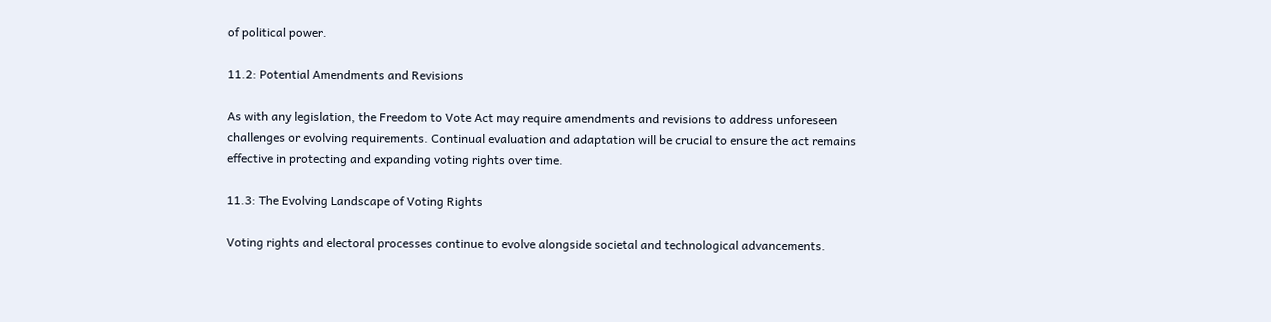of political power.

11.2: Potential Amendments and Revisions

As with any legislation, the Freedom to Vote Act may require amendments and revisions to address unforeseen challenges or evolving requirements. Continual evaluation and adaptation will be crucial to ensure the act remains effective in protecting and expanding voting rights over time.

11.3: The Evolving Landscape of Voting Rights

Voting rights and electoral processes continue to evolve alongside societal and technological advancements.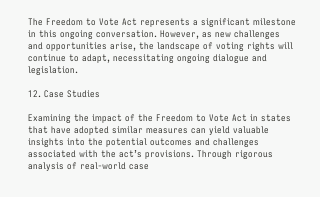The Freedom to Vote Act represents a significant milestone in this ongoing conversation. However, as new challenges and opportunities arise, the landscape of voting rights will continue to adapt, necessitating ongoing dialogue and legislation.

12. Case Studies

Examining the impact of the Freedom to Vote Act in states that have adopted similar measures can yield valuable insights into the potential outcomes and challenges associated with the act’s provisions. Through rigorous analysis of real-world case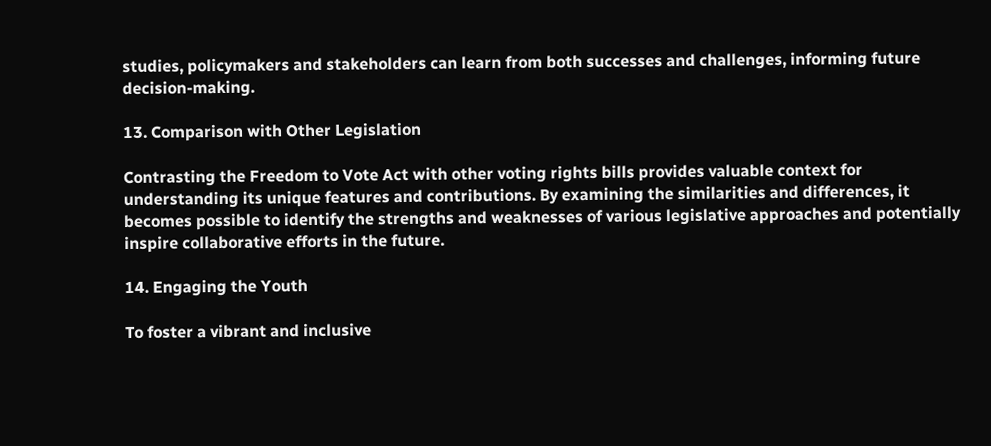studies, policymakers and stakeholders can learn from both successes and challenges, informing future decision-making.

13. Comparison with Other Legislation

Contrasting the Freedom to Vote Act with other voting rights bills provides valuable context for understanding its unique features and contributions. By examining the similarities and differences, it becomes possible to identify the strengths and weaknesses of various legislative approaches and potentially inspire collaborative efforts in the future.

14. Engaging the Youth

To foster a vibrant and inclusive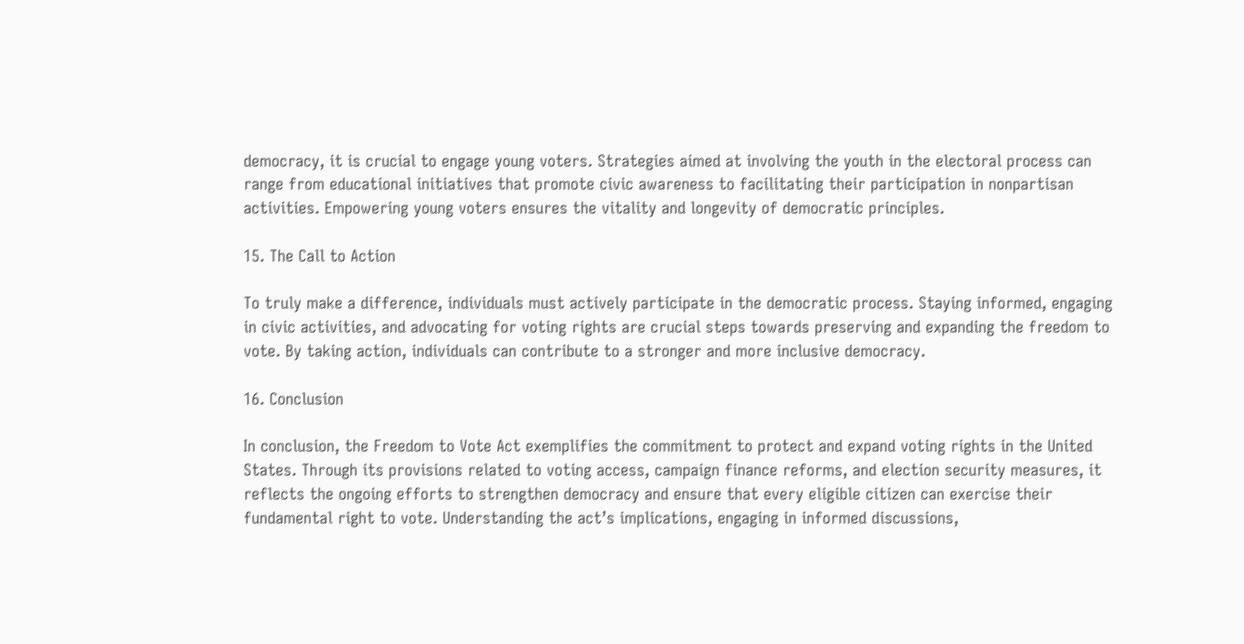democracy, it is crucial to engage young voters. Strategies aimed at involving the youth in the electoral process can range from educational initiatives that promote civic awareness to facilitating their participation in nonpartisan activities. Empowering young voters ensures the vitality and longevity of democratic principles.

15. The Call to Action

To truly make a difference, individuals must actively participate in the democratic process. Staying informed, engaging in civic activities, and advocating for voting rights are crucial steps towards preserving and expanding the freedom to vote. By taking action, individuals can contribute to a stronger and more inclusive democracy.

16. Conclusion

In conclusion, the Freedom to Vote Act exemplifies the commitment to protect and expand voting rights in the United States. Through its provisions related to voting access, campaign finance reforms, and election security measures, it reflects the ongoing efforts to strengthen democracy and ensure that every eligible citizen can exercise their fundamental right to vote. Understanding the act’s implications, engaging in informed discussions,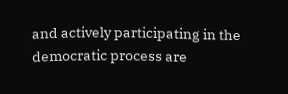and actively participating in the democratic process are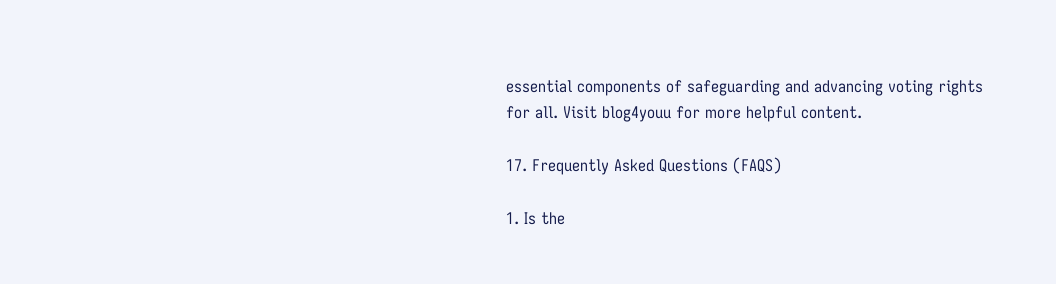essential components of safeguarding and advancing voting rights for all. Visit blog4youu for more helpful content.

17. Frequently Asked Questions (FAQS)

1. Is the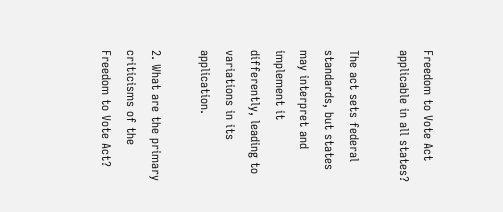Freedom to Vote Act applicable in all states?

The act sets federal standards, but states may interpret and implement it differently, leading to variations in its application.

2. What are the primary criticisms of the Freedom to Vote Act?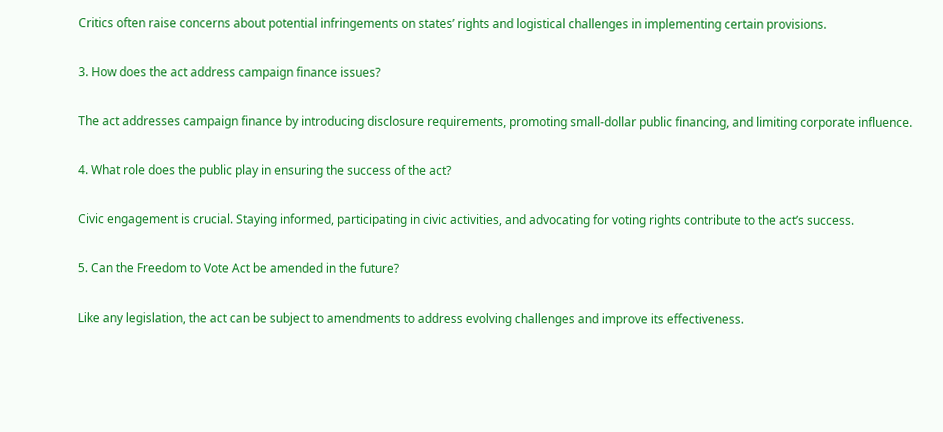Critics often raise concerns about potential infringements on states’ rights and logistical challenges in implementing certain provisions.

3. How does the act address campaign finance issues?

The act addresses campaign finance by introducing disclosure requirements, promoting small-dollar public financing, and limiting corporate influence.

4. What role does the public play in ensuring the success of the act?

Civic engagement is crucial. Staying informed, participating in civic activities, and advocating for voting rights contribute to the act’s success.

5. Can the Freedom to Vote Act be amended in the future?

Like any legislation, the act can be subject to amendments to address evolving challenges and improve its effectiveness.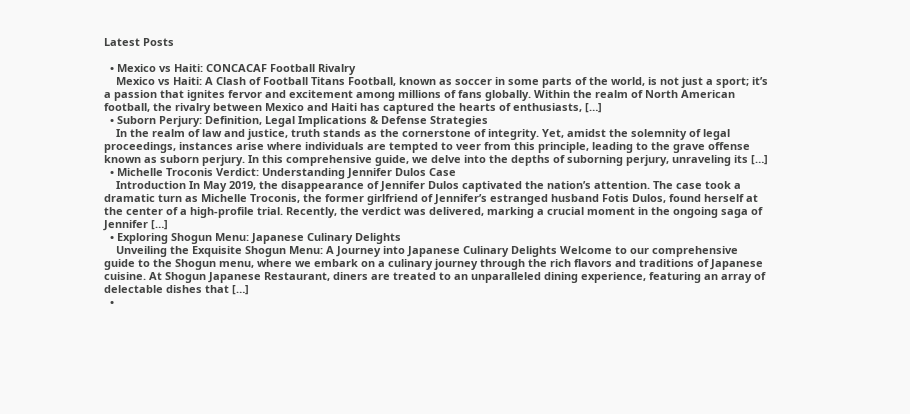Latest Posts

  • Mexico vs Haiti: CONCACAF Football Rivalry
    Mexico vs Haiti: A Clash of Football Titans Football, known as soccer in some parts of the world, is not just a sport; it’s a passion that ignites fervor and excitement among millions of fans globally. Within the realm of North American football, the rivalry between Mexico and Haiti has captured the hearts of enthusiasts, […]
  • Suborn Perjury: Definition, Legal Implications & Defense Strategies
    In the realm of law and justice, truth stands as the cornerstone of integrity. Yet, amidst the solemnity of legal proceedings, instances arise where individuals are tempted to veer from this principle, leading to the grave offense known as suborn perjury. In this comprehensive guide, we delve into the depths of suborning perjury, unraveling its […]
  • Michelle Troconis Verdict: Understanding Jennifer Dulos Case
    Introduction In May 2019, the disappearance of Jennifer Dulos captivated the nation’s attention. The case took a dramatic turn as Michelle Troconis, the former girlfriend of Jennifer’s estranged husband Fotis Dulos, found herself at the center of a high-profile trial. Recently, the verdict was delivered, marking a crucial moment in the ongoing saga of Jennifer […]
  • Exploring Shogun Menu: Japanese Culinary Delights
    Unveiling the Exquisite Shogun Menu: A Journey into Japanese Culinary Delights Welcome to our comprehensive guide to the Shogun menu, where we embark on a culinary journey through the rich flavors and traditions of Japanese cuisine. At Shogun Japanese Restaurant, diners are treated to an unparalleled dining experience, featuring an array of delectable dishes that […]
  •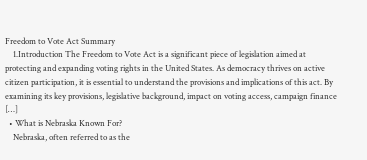Freedom to Vote Act Summary
    1.Introduction The Freedom to Vote Act is a significant piece of legislation aimed at protecting and expanding voting rights in the United States. As democracy thrives on active citizen participation, it is essential to understand the provisions and implications of this act. By examining its key provisions, legislative background, impact on voting access, campaign finance […]
  • What is Nebraska Known For?
    Nebraska, often referred to as the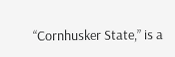“Cornhusker State,” is a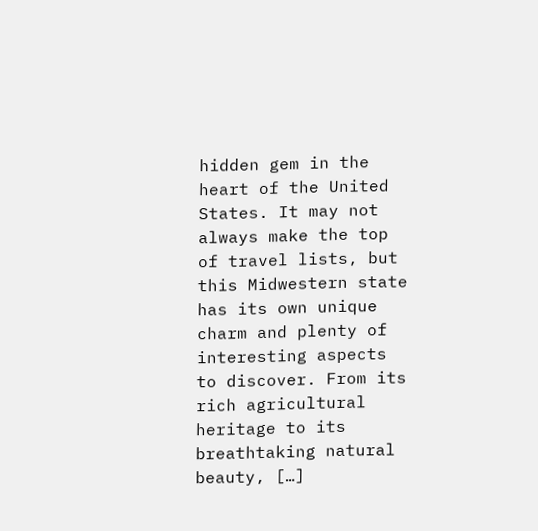hidden gem in the heart of the United States. It may not always make the top of travel lists, but this Midwestern state has its own unique charm and plenty of interesting aspects to discover. From its rich agricultural heritage to its breathtaking natural beauty, […]